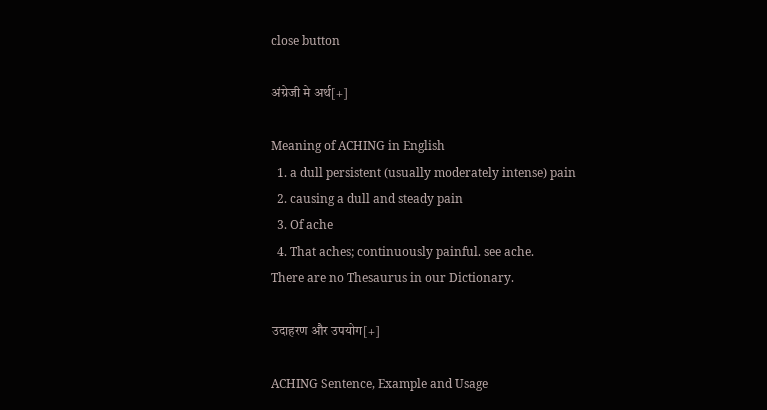close button

अंग्रेजी मे अर्थ[+]

Meaning of ACHING in English
  1. a dull persistent (usually moderately intense) pain
  2. causing a dull and steady pain
  3. Of ache
  4. That aches; continuously painful. see ache.
There are no Thesaurus in our Dictionary.

उदाहरण और उपयोग[+]

ACHING Sentence, Example and Usage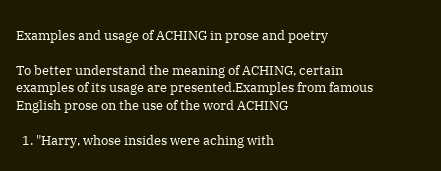Examples and usage of ACHING in prose and poetry

To better understand the meaning of ACHING, certain examples of its usage are presented.Examples from famous English prose on the use of the word ACHING

  1. "Harry, whose insides were aching with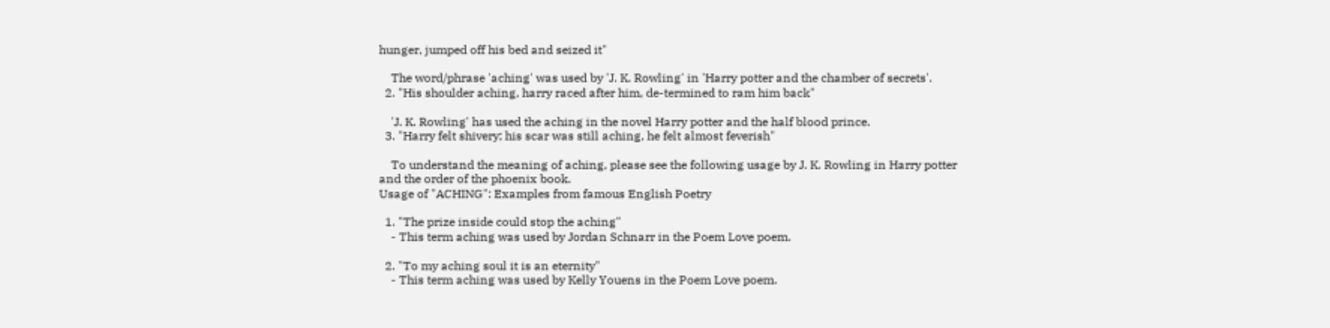hunger, jumped off his bed and seized it"

    The word/phrase 'aching' was used by 'J. K. Rowling' in 'Harry potter and the chamber of secrets'.
  2. "His shoulder aching, harry raced after him, de-termined to ram him back"

    'J. K. Rowling' has used the aching in the novel Harry potter and the half blood prince.
  3. "Harry felt shivery; his scar was still aching, he felt almost feverish"

    To understand the meaning of aching, please see the following usage by J. K. Rowling in Harry potter and the order of the phoenix book.
Usage of "ACHING": Examples from famous English Poetry

  1. "The prize inside could stop the aching"
    - This term aching was used by Jordan Schnarr in the Poem Love poem.

  2. "To my aching soul it is an eternity"
    - This term aching was used by Kelly Youens in the Poem Love poem.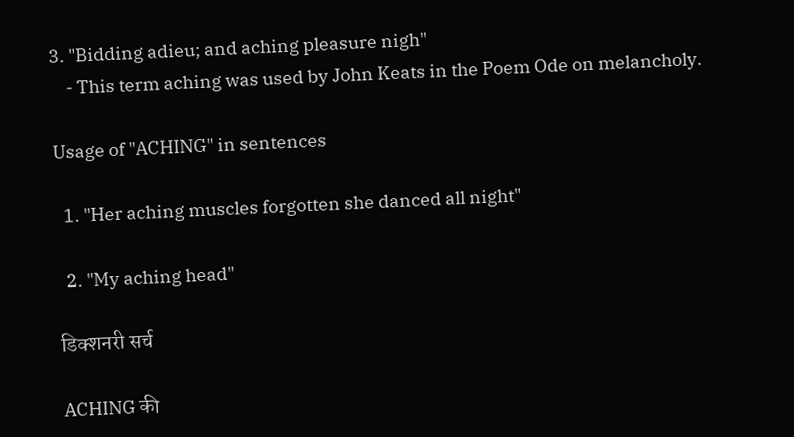3. "Bidding adieu; and aching pleasure nigh"
    - This term aching was used by John Keats in the Poem Ode on melancholy.

Usage of "ACHING" in sentences

  1. "Her aching muscles forgotten she danced all night"

  2. "My aching head"

डिक्शनरी सर्च

ACHING की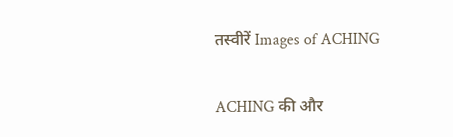तस्वीरें Images of ACHING

ACHING की और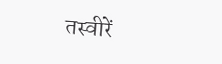तस्वीरें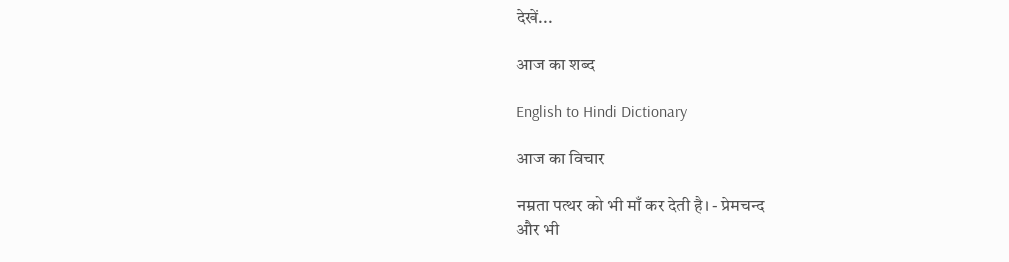देखें...

आज का शब्द

English to Hindi Dictionary

आज का विचार

नम्रता पत्थर को भी माँ कर देती है। - प्रेमचन्द
और भी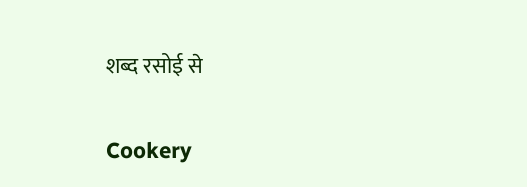शब्द रसोई से

Cookery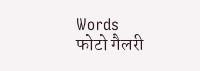Words
फोटो गैलरी